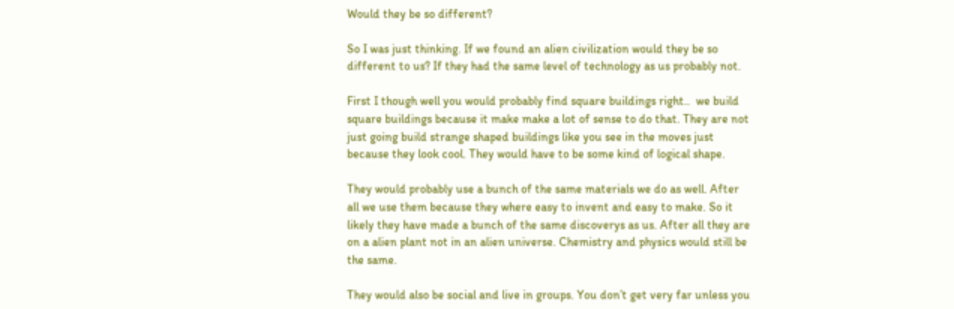Would they be so different?

So I was just thinking. If we found an alien civilization would they be so different to us? If they had the same level of technology as us probably not.

First I though well you would probably find square buildings right..  we build square buildings because it make make a lot of sense to do that. They are not just going build strange shaped buildings like you see in the moves just because they look cool. They would have to be some kind of logical shape.

They would probably use a bunch of the same materials we do as well. After all we use them because they where easy to invent and easy to make. So it likely they have made a bunch of the same discoverys as us. After all they are on a alien plant not in an alien universe. Chemistry and physics would still be the same.

They would also be social and live in groups. You don’t get very far unless you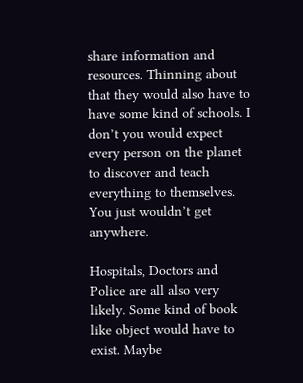share information and resources. Thinning about that they would also have to have some kind of schools. I don’t you would expect every person on the planet to discover and teach everything to themselves. You just wouldn’t get anywhere.

Hospitals, Doctors and Police are all also very likely. Some kind of book like object would have to exist. Maybe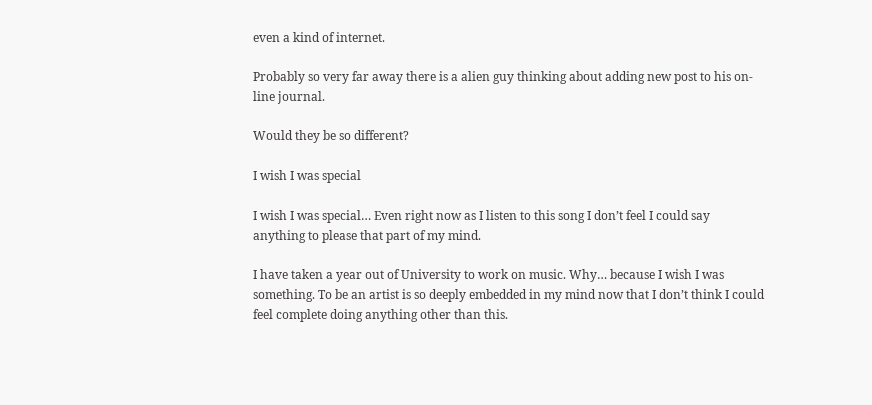even a kind of internet.

Probably so very far away there is a alien guy thinking about adding new post to his on-line journal.

Would they be so different?

I wish I was special

I wish I was special… Even right now as I listen to this song I don’t feel I could say  anything to please that part of my mind.

I have taken a year out of University to work on music. Why… because I wish I was something. To be an artist is so deeply embedded in my mind now that I don’t think I could feel complete doing anything other than this.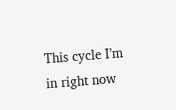This cycle I’m in right now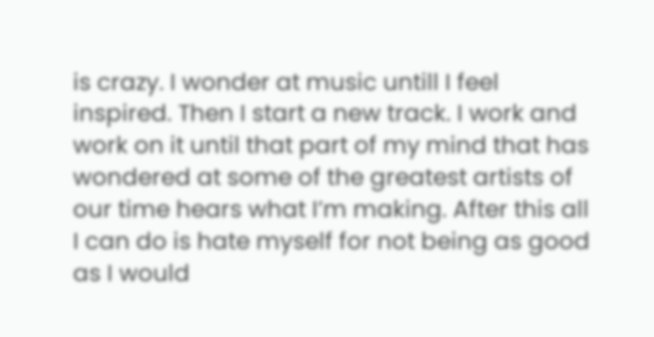is crazy. I wonder at music untill I feel inspired. Then I start a new track. I work and work on it until that part of my mind that has wondered at some of the greatest artists of our time hears what I’m making. After this all I can do is hate myself for not being as good as I would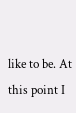like to be. At this point I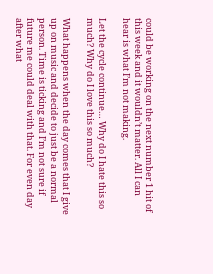could be working on the next number 1 hit of this week and it wouldn’t matter. All I can hear is what I’m not making.

Let the cycle continue… Why do I hate this so much? Why do I love this so much?

What happens when the day comes that I give up on music and decide to just be a normal person. Time is ticking and I’m not sure if future me could deal with that. For even day after what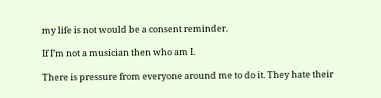my life is not would be a consent reminder.

If I’m not a musician then who am I.

There is pressure from everyone around me to do it. They hate their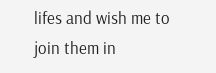lifes and wish me to join them in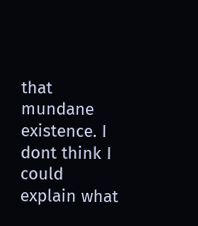that mundane existence. I dont think I could explain what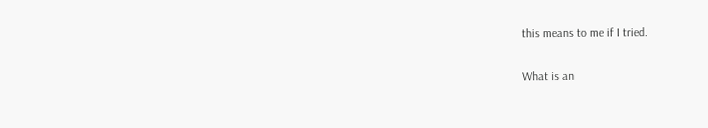this means to me if I tried.

What is an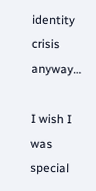identity crisis anyway…

I wish I was special